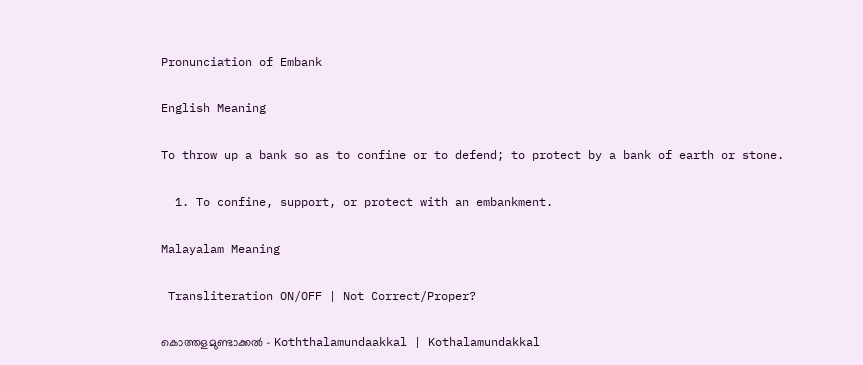Pronunciation of Embank

English Meaning

To throw up a bank so as to confine or to defend; to protect by a bank of earth or stone.

  1. To confine, support, or protect with an embankment.

Malayalam Meaning

 Transliteration ON/OFF | Not Correct/Proper?

കൊത്തളമുണ്ടാക്കൽ - Koththalamundaakkal | Kothalamundakkal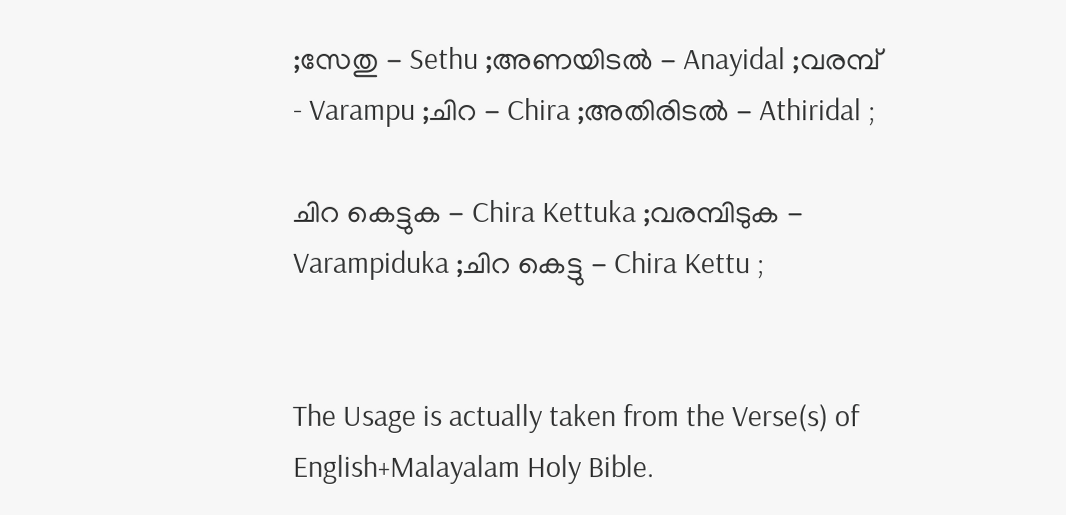;സേതു - Sethu ;അണയിടൽ - Anayidal ;വരമ്പ്‌ - Varampu ;ചിറ - Chira ;അതിരിടൽ - Athiridal ;

ചിറ കെട്ടുക - Chira Kettuka ;വരമ്പിടുക - Varampiduka ;ചിറ കെട്ടു - Chira Kettu ;


The Usage is actually taken from the Verse(s) of English+Malayalam Holy Bible.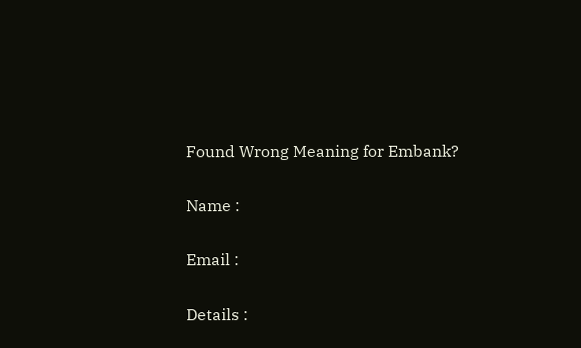Found Wrong Meaning for Embank?

Name :

Email :

Details :